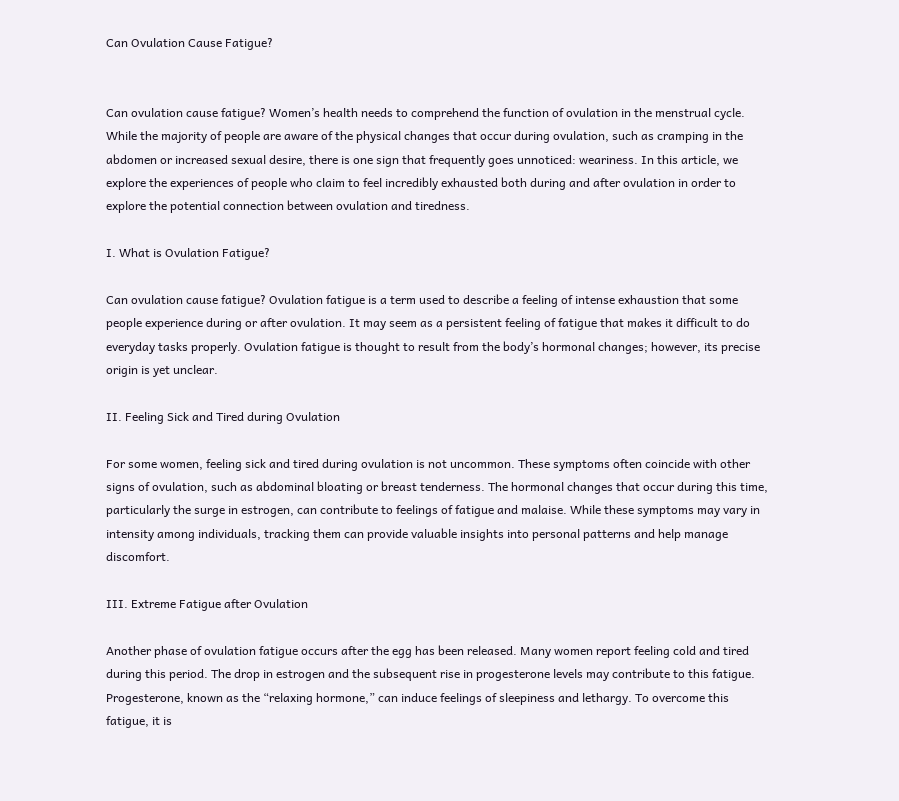Can Ovulation Cause Fatigue?


Can ovulation cause fatigue? Women’s health needs to comprehend the function of ovulation in the menstrual cycle. While the majority of people are aware of the physical changes that occur during ovulation, such as cramping in the abdomen or increased sexual desire, there is one sign that frequently goes unnoticed: weariness. In this article, we explore the experiences of people who claim to feel incredibly exhausted both during and after ovulation in order to explore the potential connection between ovulation and tiredness.

I. What is Ovulation Fatigue?

Can ovulation cause fatigue? Ovulation fatigue is a term used to describe a feeling of intense exhaustion that some people experience during or after ovulation. It may seem as a persistent feeling of fatigue that makes it difficult to do everyday tasks properly. Ovulation fatigue is thought to result from the body’s hormonal changes; however, its precise origin is yet unclear.

II. Feeling Sick and Tired during Ovulation

For some women, feeling sick and tired during ovulation is not uncommon. These symptoms often coincide with other signs of ovulation, such as abdominal bloating or breast tenderness. The hormonal changes that occur during this time, particularly the surge in estrogen, can contribute to feelings of fatigue and malaise. While these symptoms may vary in intensity among individuals, tracking them can provide valuable insights into personal patterns and help manage discomfort.

III. Extreme Fatigue after Ovulation

Another phase of ovulation fatigue occurs after the egg has been released. Many women report feeling cold and tired during this period. The drop in estrogen and the subsequent rise in progesterone levels may contribute to this fatigue. Progesterone, known as the “relaxing hormone,” can induce feelings of sleepiness and lethargy. To overcome this fatigue, it is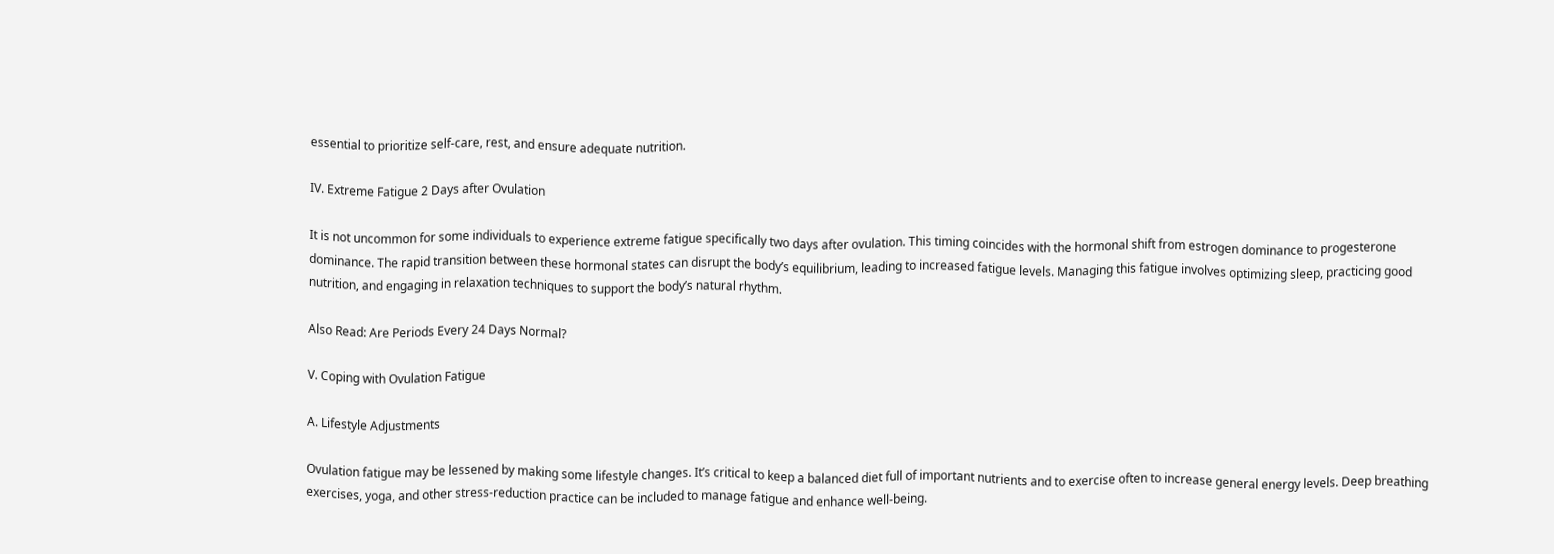essential to prioritize self-care, rest, and ensure adequate nutrition.

IV. Extreme Fatigue 2 Days after Ovulation

It is not uncommon for some individuals to experience extreme fatigue specifically two days after ovulation. This timing coincides with the hormonal shift from estrogen dominance to progesterone dominance. The rapid transition between these hormonal states can disrupt the body’s equilibrium, leading to increased fatigue levels. Managing this fatigue involves optimizing sleep, practicing good nutrition, and engaging in relaxation techniques to support the body’s natural rhythm.

Also Read: Are Periods Every 24 Days Normal?

V. Coping with Ovulation Fatigue

A. Lifestyle Adjustments

Ovulation fatigue may be lessened by making some lifestyle changes. It’s critical to keep a balanced diet full of important nutrients and to exercise often to increase general energy levels. Deep breathing exercises, yoga, and other stress-reduction practice can be included to manage fatigue and enhance well-being.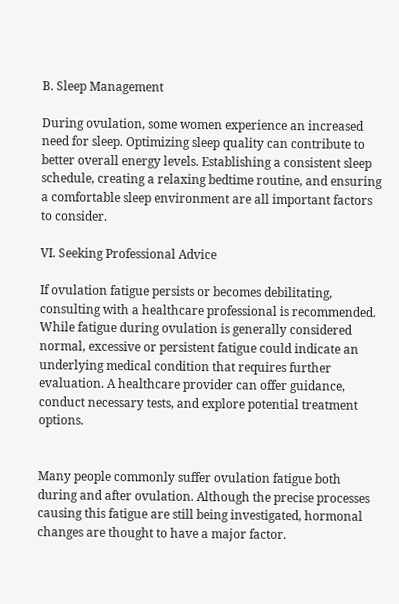B. Sleep Management

During ovulation, some women experience an increased need for sleep. Optimizing sleep quality can contribute to better overall energy levels. Establishing a consistent sleep schedule, creating a relaxing bedtime routine, and ensuring a comfortable sleep environment are all important factors to consider.

VI. Seeking Professional Advice

If ovulation fatigue persists or becomes debilitating, consulting with a healthcare professional is recommended. While fatigue during ovulation is generally considered normal, excessive or persistent fatigue could indicate an underlying medical condition that requires further evaluation. A healthcare provider can offer guidance, conduct necessary tests, and explore potential treatment options.


Many people commonly suffer ovulation fatigue both during and after ovulation. Although the precise processes causing this fatigue are still being investigated, hormonal changes are thought to have a major factor.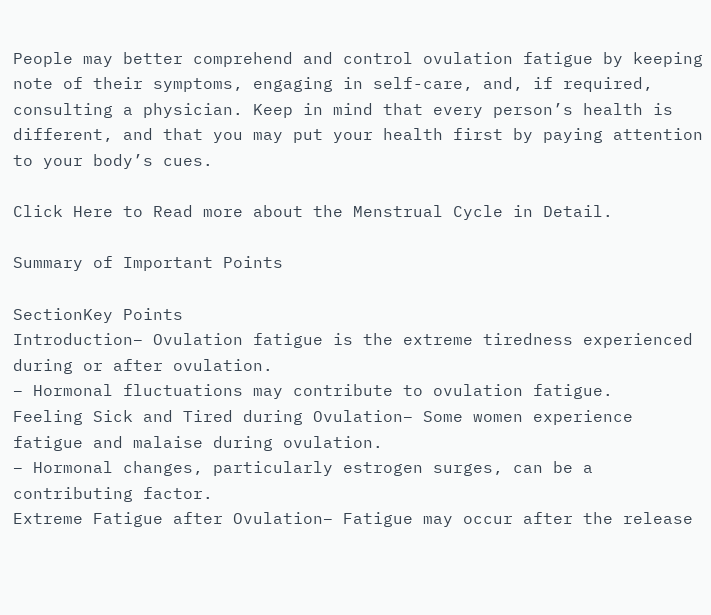People may better comprehend and control ovulation fatigue by keeping note of their symptoms, engaging in self-care, and, if required, consulting a physician. Keep in mind that every person’s health is different, and that you may put your health first by paying attention to your body’s cues.

Click Here to Read more about the Menstrual Cycle in Detail.

Summary of Important Points

SectionKey Points
Introduction– Ovulation fatigue is the extreme tiredness experienced during or after ovulation.
– Hormonal fluctuations may contribute to ovulation fatigue.
Feeling Sick and Tired during Ovulation– Some women experience fatigue and malaise during ovulation.
– Hormonal changes, particularly estrogen surges, can be a contributing factor.
Extreme Fatigue after Ovulation– Fatigue may occur after the release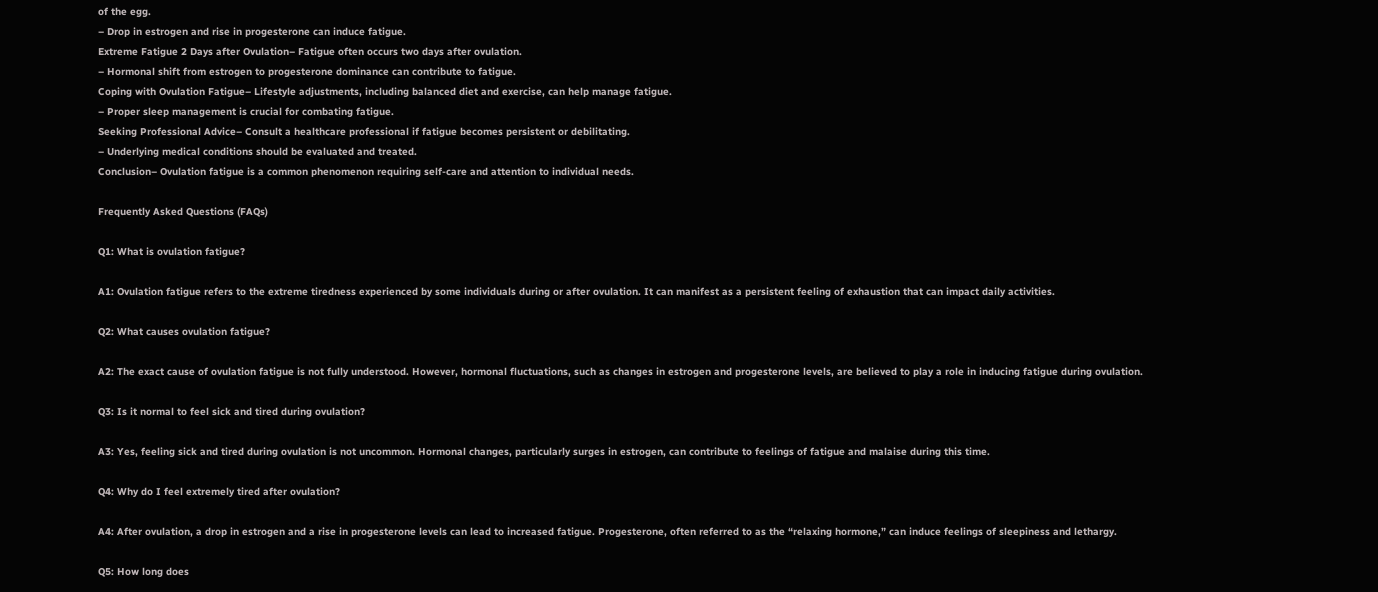of the egg.
– Drop in estrogen and rise in progesterone can induce fatigue.
Extreme Fatigue 2 Days after Ovulation– Fatigue often occurs two days after ovulation.
– Hormonal shift from estrogen to progesterone dominance can contribute to fatigue.
Coping with Ovulation Fatigue– Lifestyle adjustments, including balanced diet and exercise, can help manage fatigue.
– Proper sleep management is crucial for combating fatigue.
Seeking Professional Advice– Consult a healthcare professional if fatigue becomes persistent or debilitating.
– Underlying medical conditions should be evaluated and treated.
Conclusion– Ovulation fatigue is a common phenomenon requiring self-care and attention to individual needs.

Frequently Asked Questions (FAQs)

Q1: What is ovulation fatigue?

A1: Ovulation fatigue refers to the extreme tiredness experienced by some individuals during or after ovulation. It can manifest as a persistent feeling of exhaustion that can impact daily activities.

Q2: What causes ovulation fatigue?

A2: The exact cause of ovulation fatigue is not fully understood. However, hormonal fluctuations, such as changes in estrogen and progesterone levels, are believed to play a role in inducing fatigue during ovulation.

Q3: Is it normal to feel sick and tired during ovulation?

A3: Yes, feeling sick and tired during ovulation is not uncommon. Hormonal changes, particularly surges in estrogen, can contribute to feelings of fatigue and malaise during this time.

Q4: Why do I feel extremely tired after ovulation?

A4: After ovulation, a drop in estrogen and a rise in progesterone levels can lead to increased fatigue. Progesterone, often referred to as the “relaxing hormone,” can induce feelings of sleepiness and lethargy.

Q5: How long does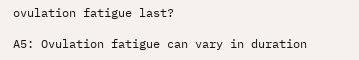ovulation fatigue last?

A5: Ovulation fatigue can vary in duration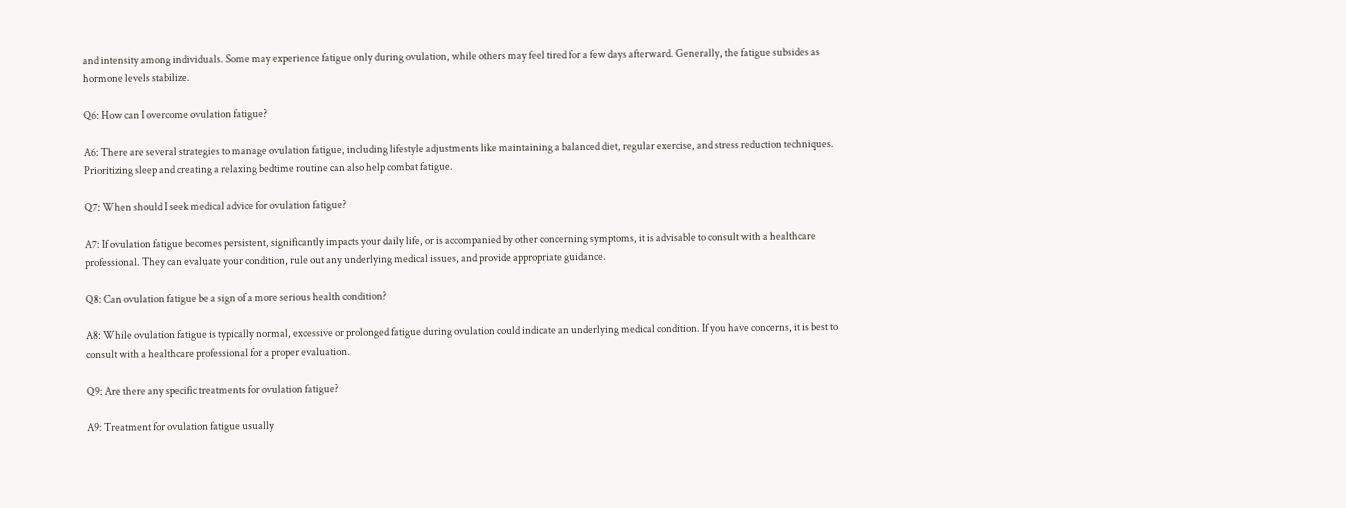and intensity among individuals. Some may experience fatigue only during ovulation, while others may feel tired for a few days afterward. Generally, the fatigue subsides as hormone levels stabilize.

Q6: How can I overcome ovulation fatigue?

A6: There are several strategies to manage ovulation fatigue, including lifestyle adjustments like maintaining a balanced diet, regular exercise, and stress reduction techniques. Prioritizing sleep and creating a relaxing bedtime routine can also help combat fatigue.

Q7: When should I seek medical advice for ovulation fatigue?

A7: If ovulation fatigue becomes persistent, significantly impacts your daily life, or is accompanied by other concerning symptoms, it is advisable to consult with a healthcare professional. They can evaluate your condition, rule out any underlying medical issues, and provide appropriate guidance.

Q8: Can ovulation fatigue be a sign of a more serious health condition?

A8: While ovulation fatigue is typically normal, excessive or prolonged fatigue during ovulation could indicate an underlying medical condition. If you have concerns, it is best to consult with a healthcare professional for a proper evaluation.

Q9: Are there any specific treatments for ovulation fatigue?

A9: Treatment for ovulation fatigue usually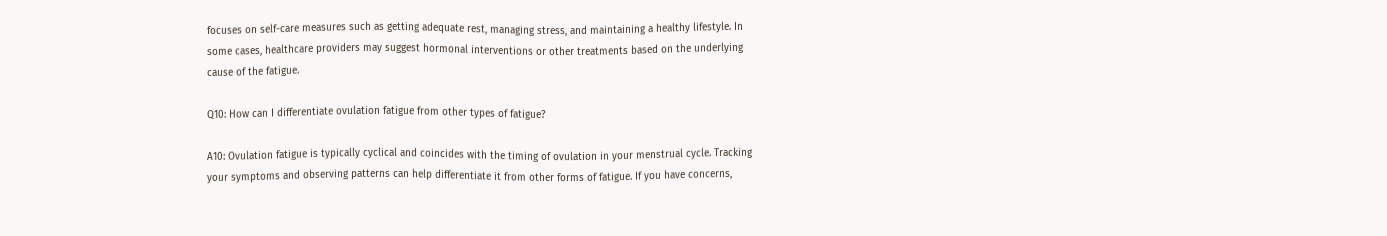focuses on self-care measures such as getting adequate rest, managing stress, and maintaining a healthy lifestyle. In some cases, healthcare providers may suggest hormonal interventions or other treatments based on the underlying cause of the fatigue.

Q10: How can I differentiate ovulation fatigue from other types of fatigue?

A10: Ovulation fatigue is typically cyclical and coincides with the timing of ovulation in your menstrual cycle. Tracking your symptoms and observing patterns can help differentiate it from other forms of fatigue. If you have concerns,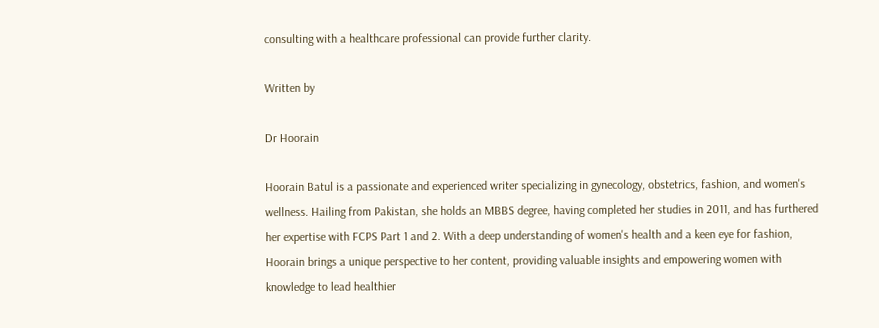consulting with a healthcare professional can provide further clarity.

Written by

Dr Hoorain

Hoorain Batul is a passionate and experienced writer specializing in gynecology, obstetrics, fashion, and women's wellness. Hailing from Pakistan, she holds an MBBS degree, having completed her studies in 2011, and has furthered her expertise with FCPS Part 1 and 2. With a deep understanding of women's health and a keen eye for fashion, Hoorain brings a unique perspective to her content, providing valuable insights and empowering women with knowledge to lead healthier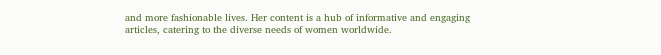and more fashionable lives. Her content is a hub of informative and engaging articles, catering to the diverse needs of women worldwide.